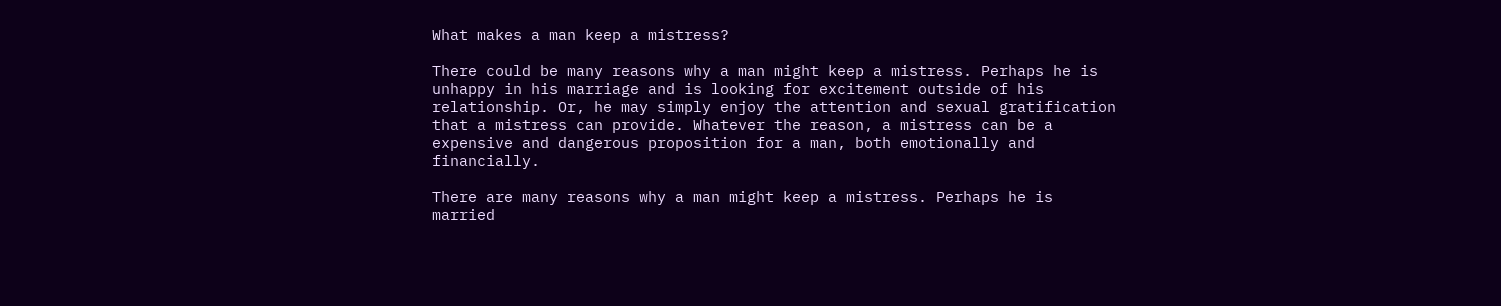What makes a man keep a mistress?

There could be many reasons why a man might keep a mistress. Perhaps he is unhappy in his marriage and is looking for excitement outside of his relationship. Or, he may simply enjoy the attention and sexual gratification that a mistress can provide. Whatever the reason, a mistress can be a expensive and dangerous proposition for a man, both emotionally and financially.

There are many reasons why a man might keep a mistress. Perhaps he is married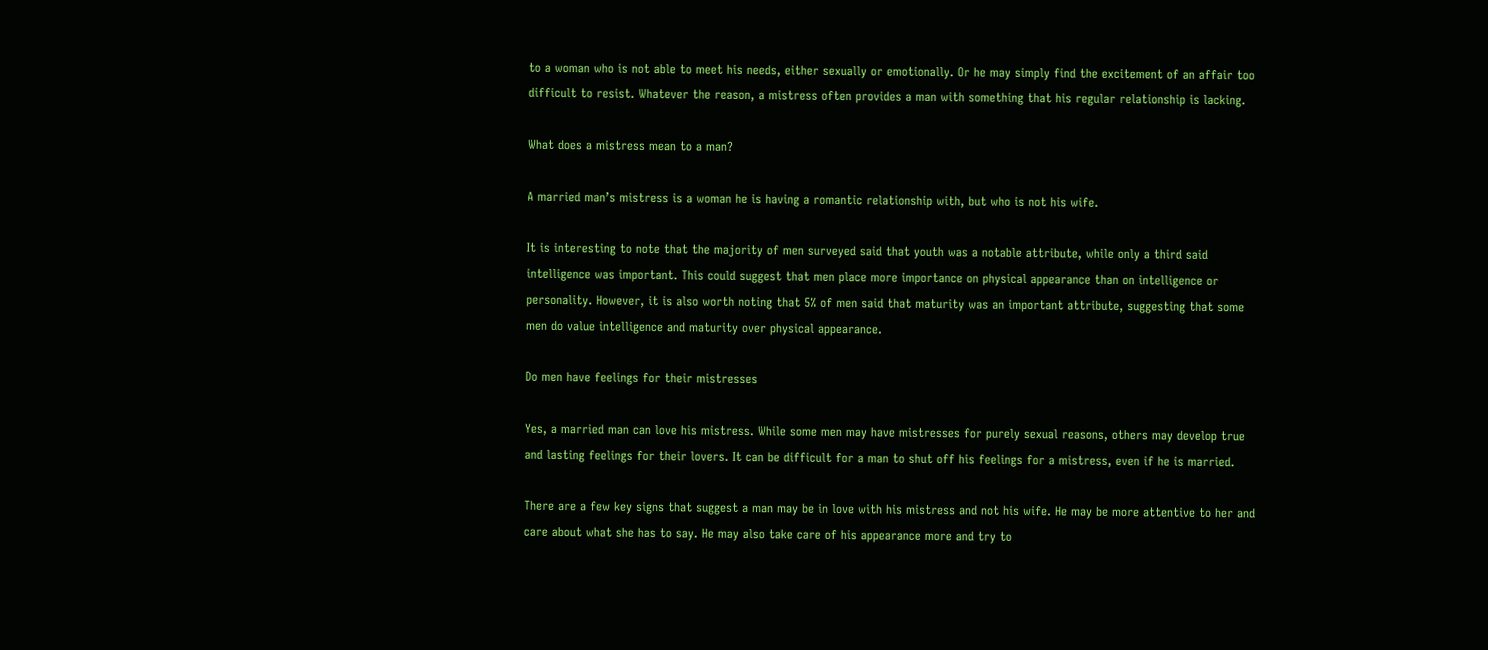to a woman who is not able to meet his needs, either sexually or emotionally. Or he may simply find the excitement of an affair too difficult to resist. Whatever the reason, a mistress often provides a man with something that his regular relationship is lacking.

What does a mistress mean to a man?

A married man’s mistress is a woman he is having a romantic relationship with, but who is not his wife.

It is interesting to note that the majority of men surveyed said that youth was a notable attribute, while only a third said intelligence was important. This could suggest that men place more importance on physical appearance than on intelligence or personality. However, it is also worth noting that 5% of men said that maturity was an important attribute, suggesting that some men do value intelligence and maturity over physical appearance.

Do men have feelings for their mistresses

Yes, a married man can love his mistress. While some men may have mistresses for purely sexual reasons, others may develop true and lasting feelings for their lovers. It can be difficult for a man to shut off his feelings for a mistress, even if he is married.

There are a few key signs that suggest a man may be in love with his mistress and not his wife. He may be more attentive to her and care about what she has to say. He may also take care of his appearance more and try to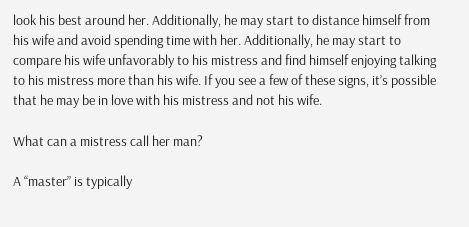look his best around her. Additionally, he may start to distance himself from his wife and avoid spending time with her. Additionally, he may start to compare his wife unfavorably to his mistress and find himself enjoying talking to his mistress more than his wife. If you see a few of these signs, it’s possible that he may be in love with his mistress and not his wife.

What can a mistress call her man?

A “master” is typically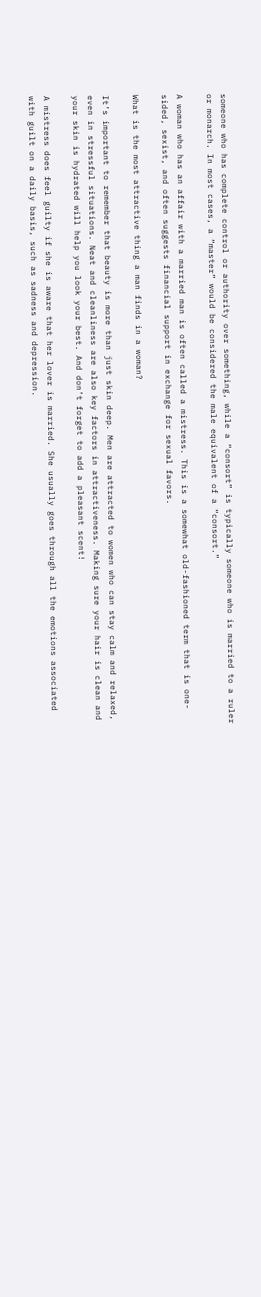someone who has complete control or authority over something, while a “consort” is typically someone who is married to a ruler or monarch. In most cases, a “master” would be considered the male equivalent of a “consort.”

A woman who has an affair with a married man is often called a mistress. This is a somewhat old-fashioned term that is one-sided, sexist, and often suggests financial support in exchange for sexual favors.

What is the most attractive thing a man finds in a woman?

It’s important to remember that beauty is more than just skin deep. Men are attracted to women who can stay calm and relaxed, even in stressful situations. Neat and cleanliness are also key factors in attractiveness. Making sure your hair is clean and your skin is hydrated will help you look your best. And don’t forget to add a pleasant scent!

A mistress does feel guilty if she is aware that her lover is married. She usually goes through all the emotions associated with guilt on a daily basis, such as sadness and depression.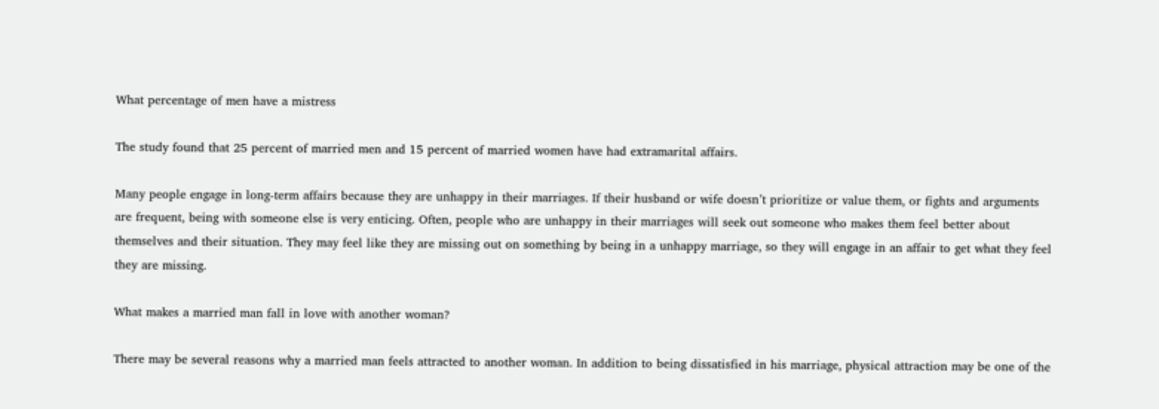What percentage of men have a mistress

The study found that 25 percent of married men and 15 percent of married women have had extramarital affairs.

Many people engage in long-term affairs because they are unhappy in their marriages. If their husband or wife doesn’t prioritize or value them, or fights and arguments are frequent, being with someone else is very enticing. Often, people who are unhappy in their marriages will seek out someone who makes them feel better about themselves and their situation. They may feel like they are missing out on something by being in a unhappy marriage, so they will engage in an affair to get what they feel they are missing.

What makes a married man fall in love with another woman?

There may be several reasons why a married man feels attracted to another woman. In addition to being dissatisfied in his marriage, physical attraction may be one of the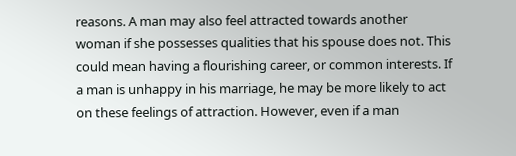reasons. A man may also feel attracted towards another woman if she possesses qualities that his spouse does not. This could mean having a flourishing career, or common interests. If a man is unhappy in his marriage, he may be more likely to act on these feelings of attraction. However, even if a man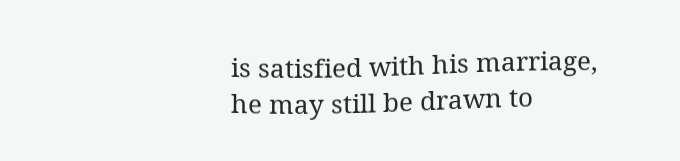is satisfied with his marriage, he may still be drawn to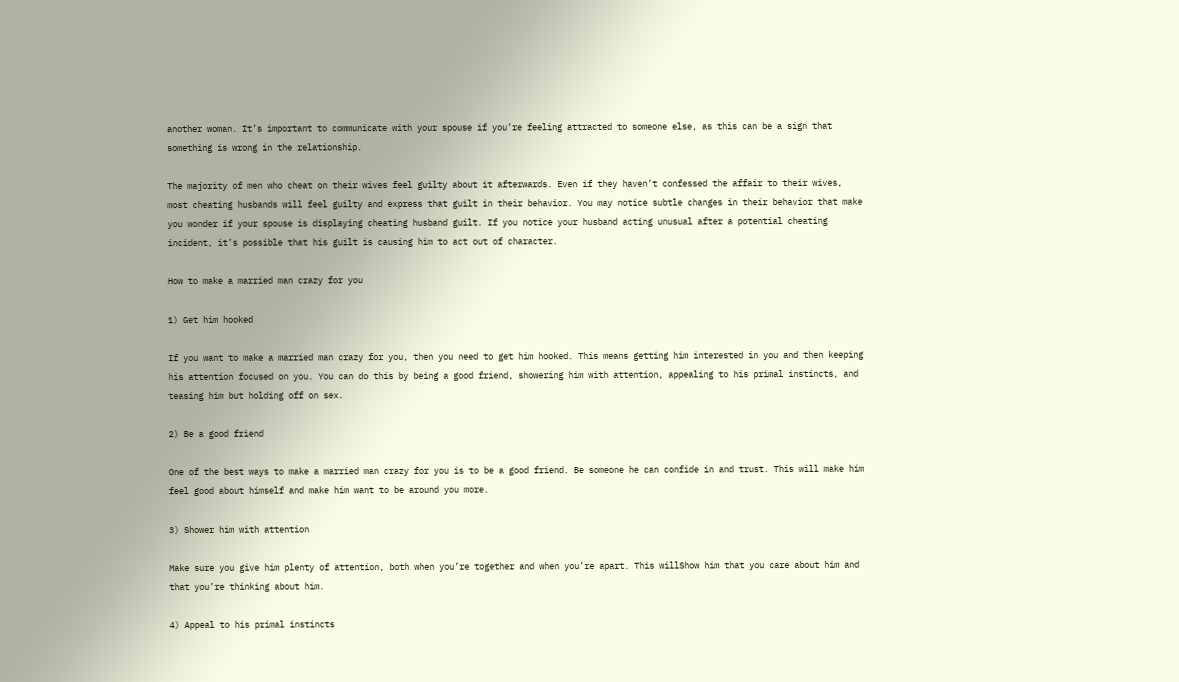another woman. It’s important to communicate with your spouse if you’re feeling attracted to someone else, as this can be a sign that something is wrong in the relationship.

The majority of men who cheat on their wives feel guilty about it afterwards. Even if they haven’t confessed the affair to their wives, most cheating husbands will feel guilty and express that guilt in their behavior. You may notice subtle changes in their behavior that make you wonder if your spouse is displaying cheating husband guilt. If you notice your husband acting unusual after a potential cheating incident, it’s possible that his guilt is causing him to act out of character.

How to make a married man crazy for you

1) Get him hooked

If you want to make a married man crazy for you, then you need to get him hooked. This means getting him interested in you and then keeping his attention focused on you. You can do this by being a good friend, showering him with attention, appealing to his primal instincts, and teasing him but holding off on sex.

2) Be a good friend

One of the best ways to make a married man crazy for you is to be a good friend. Be someone he can confide in and trust. This will make him feel good about himself and make him want to be around you more.

3) Shower him with attention

Make sure you give him plenty of attention, both when you’re together and when you’re apart. This willShow him that you care about him and that you’re thinking about him.

4) Appeal to his primal instincts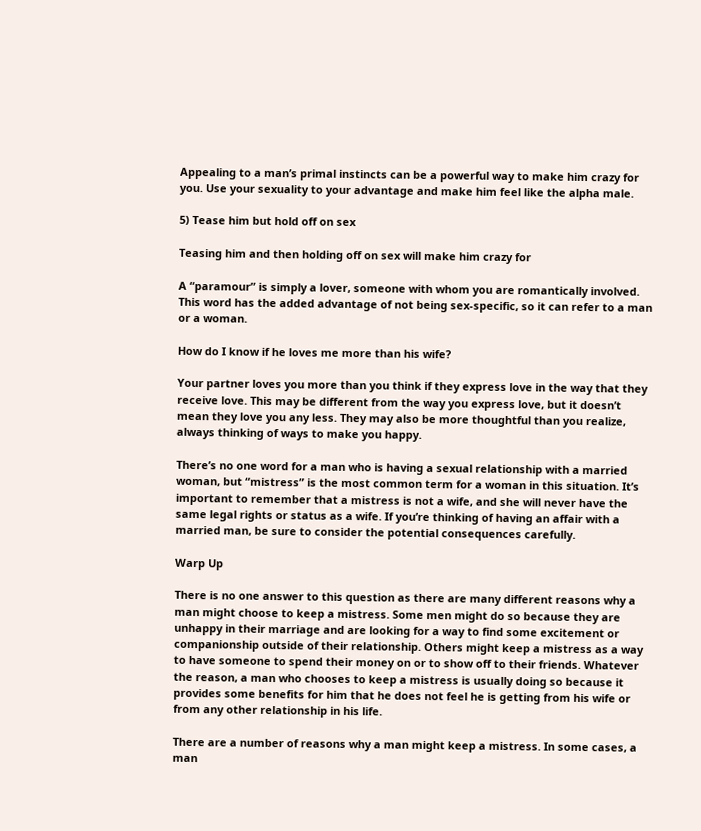Appealing to a man’s primal instincts can be a powerful way to make him crazy for you. Use your sexuality to your advantage and make him feel like the alpha male.

5) Tease him but hold off on sex

Teasing him and then holding off on sex will make him crazy for

A “paramour” is simply a lover, someone with whom you are romantically involved. This word has the added advantage of not being sex-specific, so it can refer to a man or a woman.

How do I know if he loves me more than his wife?

Your partner loves you more than you think if they express love in the way that they receive love. This may be different from the way you express love, but it doesn’t mean they love you any less. They may also be more thoughtful than you realize, always thinking of ways to make you happy.

There’s no one word for a man who is having a sexual relationship with a married woman, but “mistress” is the most common term for a woman in this situation. It’s important to remember that a mistress is not a wife, and she will never have the same legal rights or status as a wife. If you’re thinking of having an affair with a married man, be sure to consider the potential consequences carefully.

Warp Up

There is no one answer to this question as there are many different reasons why a man might choose to keep a mistress. Some men might do so because they are unhappy in their marriage and are looking for a way to find some excitement or companionship outside of their relationship. Others might keep a mistress as a way to have someone to spend their money on or to show off to their friends. Whatever the reason, a man who chooses to keep a mistress is usually doing so because it provides some benefits for him that he does not feel he is getting from his wife or from any other relationship in his life.

There are a number of reasons why a man might keep a mistress. In some cases, a man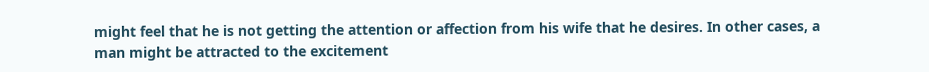might feel that he is not getting the attention or affection from his wife that he desires. In other cases, a man might be attracted to the excitement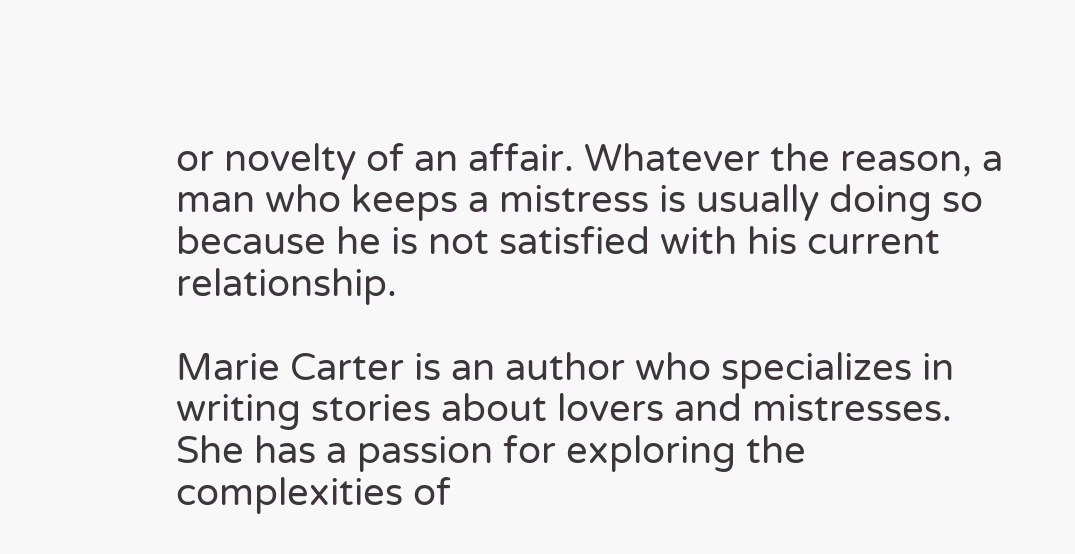or novelty of an affair. Whatever the reason, a man who keeps a mistress is usually doing so because he is not satisfied with his current relationship.

Marie Carter is an author who specializes in writing stories about lovers and mistresses. She has a passion for exploring the complexities of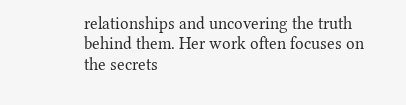relationships and uncovering the truth behind them. Her work often focuses on the secrets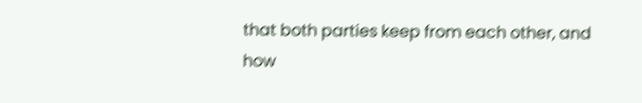that both parties keep from each other, and how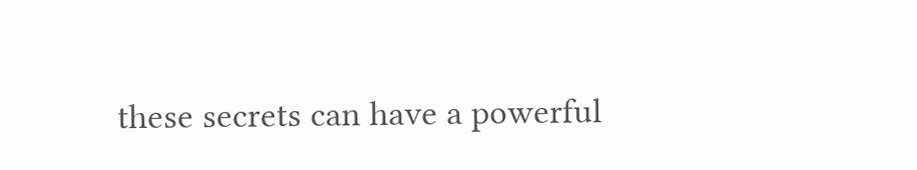these secrets can have a powerful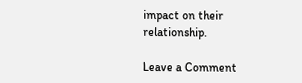impact on their relationship.

Leave a Comment